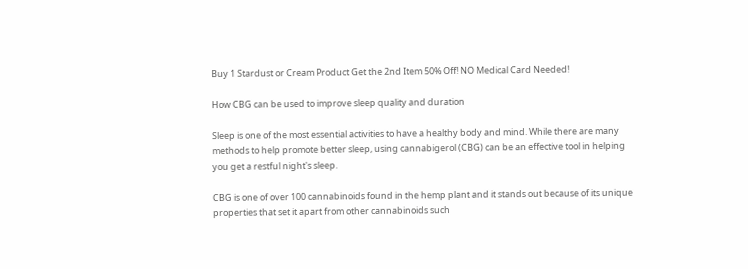Buy 1 Stardust or Cream Product Get the 2nd Item 50% Off! NO Medical Card Needed!

How CBG can be used to improve sleep quality and duration

Sleep is one of the most essential activities to have a healthy body and mind. While there are many methods to help promote better sleep, using cannabigerol (CBG) can be an effective tool in helping you get a restful night's sleep.

CBG is one of over 100 cannabinoids found in the hemp plant and it stands out because of its unique properties that set it apart from other cannabinoids such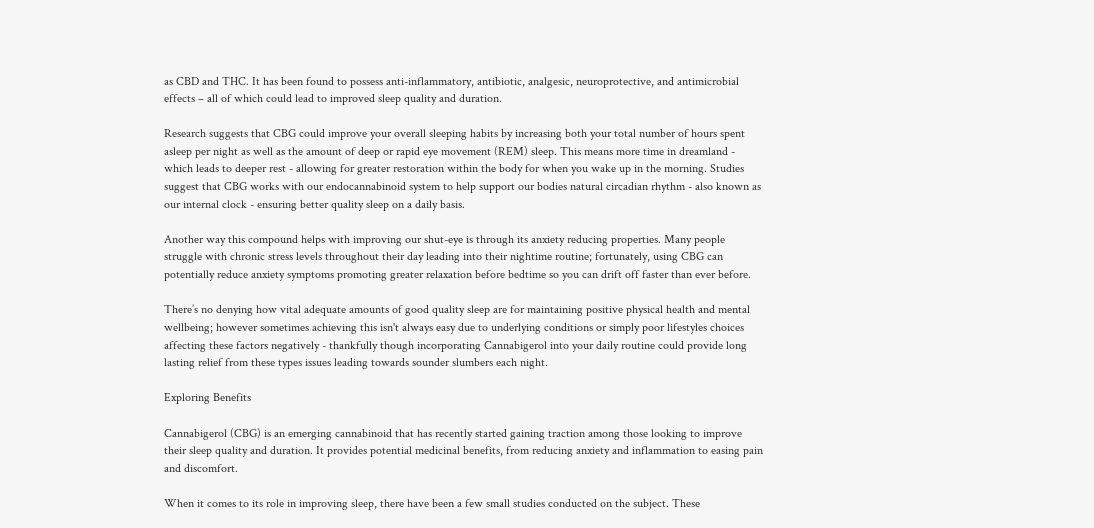as CBD and THC. It has been found to possess anti-inflammatory, antibiotic, analgesic, neuroprotective, and antimicrobial effects – all of which could lead to improved sleep quality and duration.

Research suggests that CBG could improve your overall sleeping habits by increasing both your total number of hours spent asleep per night as well as the amount of deep or rapid eye movement (REM) sleep. This means more time in dreamland - which leads to deeper rest - allowing for greater restoration within the body for when you wake up in the morning. Studies suggest that CBG works with our endocannabinoid system to help support our bodies natural circadian rhythm - also known as our internal clock - ensuring better quality sleep on a daily basis.

Another way this compound helps with improving our shut-eye is through its anxiety reducing properties. Many people struggle with chronic stress levels throughout their day leading into their nightime routine; fortunately, using CBG can potentially reduce anxiety symptoms promoting greater relaxation before bedtime so you can drift off faster than ever before.

There’s no denying how vital adequate amounts of good quality sleep are for maintaining positive physical health and mental wellbeing; however sometimes achieving this isn't always easy due to underlying conditions or simply poor lifestyles choices affecting these factors negatively - thankfully though incorporating Cannabigerol into your daily routine could provide long lasting relief from these types issues leading towards sounder slumbers each night.

Exploring Benefits

Cannabigerol (CBG) is an emerging cannabinoid that has recently started gaining traction among those looking to improve their sleep quality and duration. It provides potential medicinal benefits, from reducing anxiety and inflammation to easing pain and discomfort.

When it comes to its role in improving sleep, there have been a few small studies conducted on the subject. These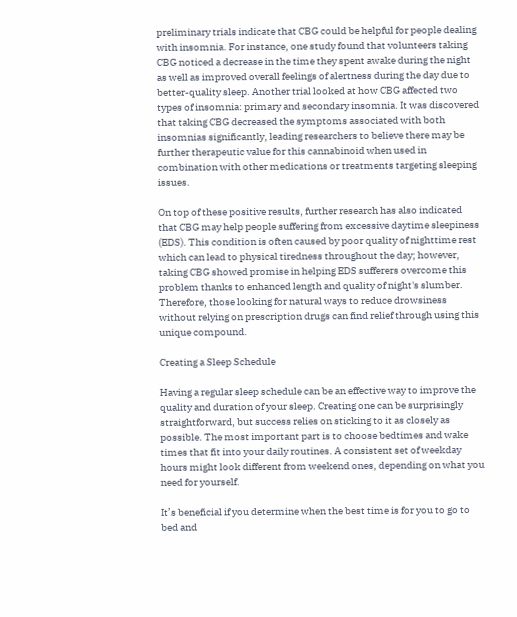preliminary trials indicate that CBG could be helpful for people dealing with insomnia. For instance, one study found that volunteers taking CBG noticed a decrease in the time they spent awake during the night as well as improved overall feelings of alertness during the day due to better-quality sleep. Another trial looked at how CBG affected two types of insomnia: primary and secondary insomnia. It was discovered that taking CBG decreased the symptoms associated with both insomnias significantly, leading researchers to believe there may be further therapeutic value for this cannabinoid when used in combination with other medications or treatments targeting sleeping issues.

On top of these positive results, further research has also indicated that CBG may help people suffering from excessive daytime sleepiness (EDS). This condition is often caused by poor quality of nighttime rest which can lead to physical tiredness throughout the day; however, taking CBG showed promise in helping EDS sufferers overcome this problem thanks to enhanced length and quality of night's slumber. Therefore, those looking for natural ways to reduce drowsiness without relying on prescription drugs can find relief through using this unique compound.

Creating a Sleep Schedule

Having a regular sleep schedule can be an effective way to improve the quality and duration of your sleep. Creating one can be surprisingly straightforward, but success relies on sticking to it as closely as possible. The most important part is to choose bedtimes and wake times that fit into your daily routines. A consistent set of weekday hours might look different from weekend ones, depending on what you need for yourself.

It’s beneficial if you determine when the best time is for you to go to bed and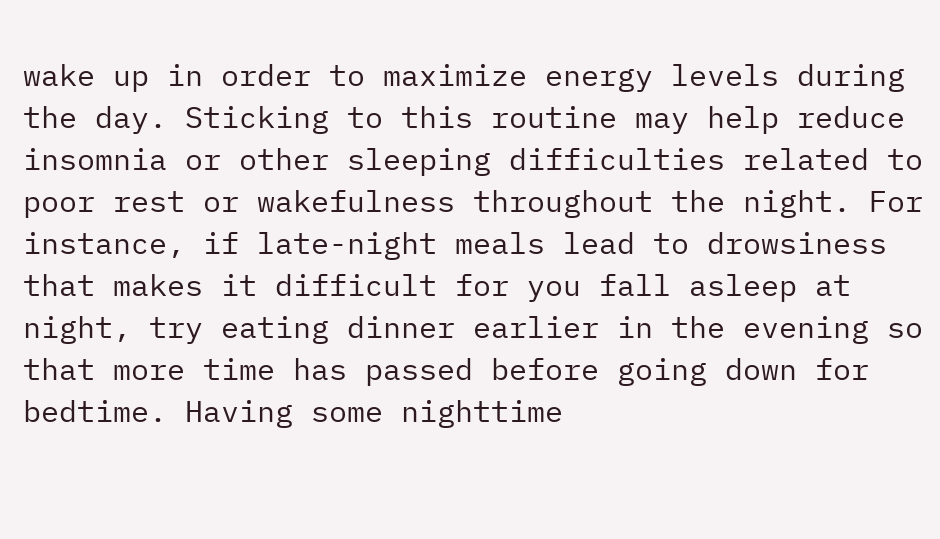wake up in order to maximize energy levels during the day. Sticking to this routine may help reduce insomnia or other sleeping difficulties related to poor rest or wakefulness throughout the night. For instance, if late-night meals lead to drowsiness that makes it difficult for you fall asleep at night, try eating dinner earlier in the evening so that more time has passed before going down for bedtime. Having some nighttime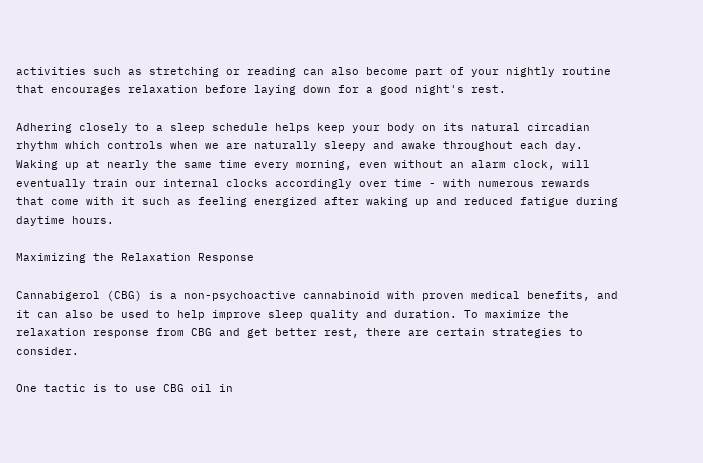activities such as stretching or reading can also become part of your nightly routine that encourages relaxation before laying down for a good night's rest.

Adhering closely to a sleep schedule helps keep your body on its natural circadian rhythm which controls when we are naturally sleepy and awake throughout each day. Waking up at nearly the same time every morning, even without an alarm clock, will eventually train our internal clocks accordingly over time - with numerous rewards that come with it such as feeling energized after waking up and reduced fatigue during daytime hours.

Maximizing the Relaxation Response

Cannabigerol (CBG) is a non-psychoactive cannabinoid with proven medical benefits, and it can also be used to help improve sleep quality and duration. To maximize the relaxation response from CBG and get better rest, there are certain strategies to consider.

One tactic is to use CBG oil in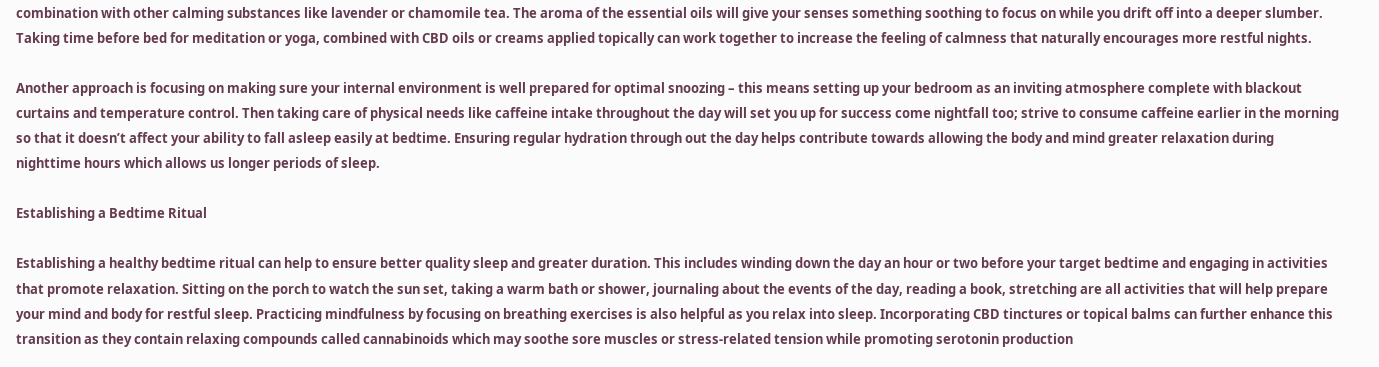combination with other calming substances like lavender or chamomile tea. The aroma of the essential oils will give your senses something soothing to focus on while you drift off into a deeper slumber. Taking time before bed for meditation or yoga, combined with CBD oils or creams applied topically can work together to increase the feeling of calmness that naturally encourages more restful nights.

Another approach is focusing on making sure your internal environment is well prepared for optimal snoozing – this means setting up your bedroom as an inviting atmosphere complete with blackout curtains and temperature control. Then taking care of physical needs like caffeine intake throughout the day will set you up for success come nightfall too; strive to consume caffeine earlier in the morning so that it doesn’t affect your ability to fall asleep easily at bedtime. Ensuring regular hydration through out the day helps contribute towards allowing the body and mind greater relaxation during nighttime hours which allows us longer periods of sleep.

Establishing a Bedtime Ritual

Establishing a healthy bedtime ritual can help to ensure better quality sleep and greater duration. This includes winding down the day an hour or two before your target bedtime and engaging in activities that promote relaxation. Sitting on the porch to watch the sun set, taking a warm bath or shower, journaling about the events of the day, reading a book, stretching are all activities that will help prepare your mind and body for restful sleep. Practicing mindfulness by focusing on breathing exercises is also helpful as you relax into sleep. Incorporating CBD tinctures or topical balms can further enhance this transition as they contain relaxing compounds called cannabinoids which may soothe sore muscles or stress-related tension while promoting serotonin production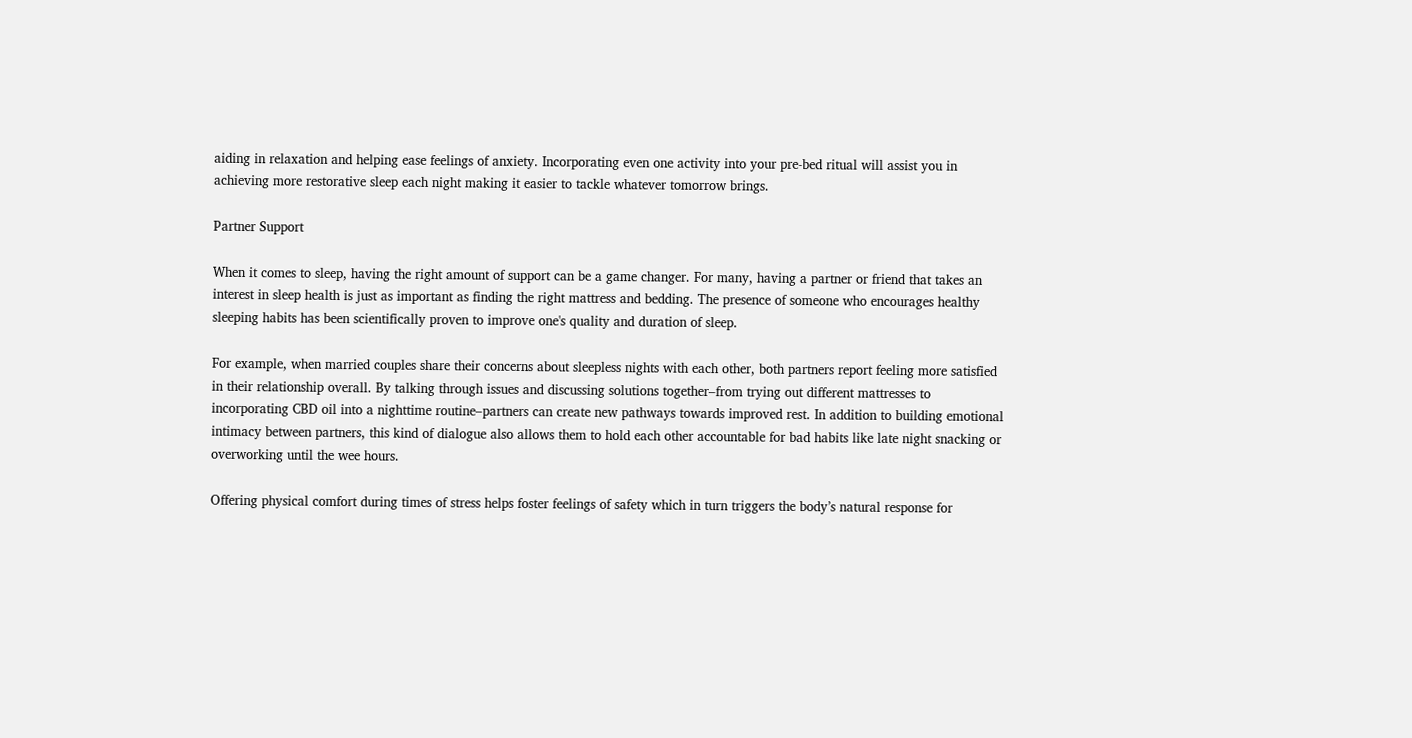aiding in relaxation and helping ease feelings of anxiety. Incorporating even one activity into your pre-bed ritual will assist you in achieving more restorative sleep each night making it easier to tackle whatever tomorrow brings.

Partner Support

When it comes to sleep, having the right amount of support can be a game changer. For many, having a partner or friend that takes an interest in sleep health is just as important as finding the right mattress and bedding. The presence of someone who encourages healthy sleeping habits has been scientifically proven to improve one's quality and duration of sleep.

For example, when married couples share their concerns about sleepless nights with each other, both partners report feeling more satisfied in their relationship overall. By talking through issues and discussing solutions together–from trying out different mattresses to incorporating CBD oil into a nighttime routine–partners can create new pathways towards improved rest. In addition to building emotional intimacy between partners, this kind of dialogue also allows them to hold each other accountable for bad habits like late night snacking or overworking until the wee hours.

Offering physical comfort during times of stress helps foster feelings of safety which in turn triggers the body’s natural response for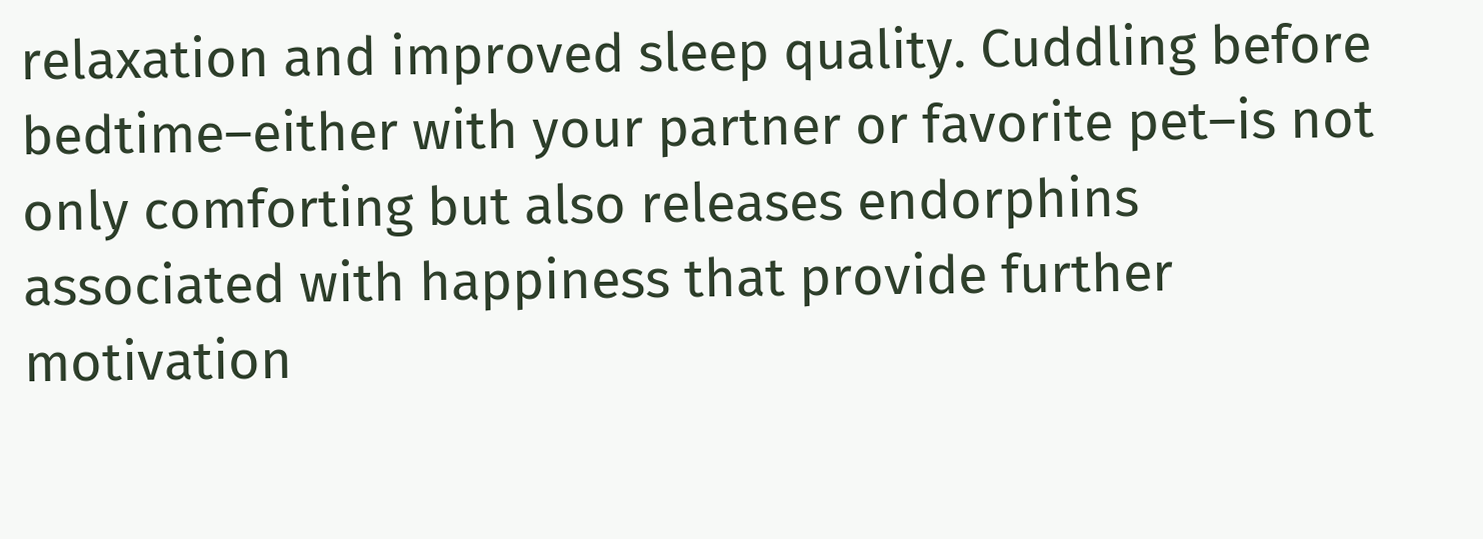relaxation and improved sleep quality. Cuddling before bedtime–either with your partner or favorite pet–is not only comforting but also releases endorphins associated with happiness that provide further motivation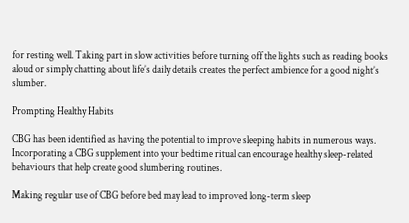for resting well. Taking part in slow activities before turning off the lights such as reading books aloud or simply chatting about life’s daily details creates the perfect ambience for a good night’s slumber.

Prompting Healthy Habits

CBG has been identified as having the potential to improve sleeping habits in numerous ways. Incorporating a CBG supplement into your bedtime ritual can encourage healthy sleep-related behaviours that help create good slumbering routines.

Making regular use of CBG before bed may lead to improved long-term sleep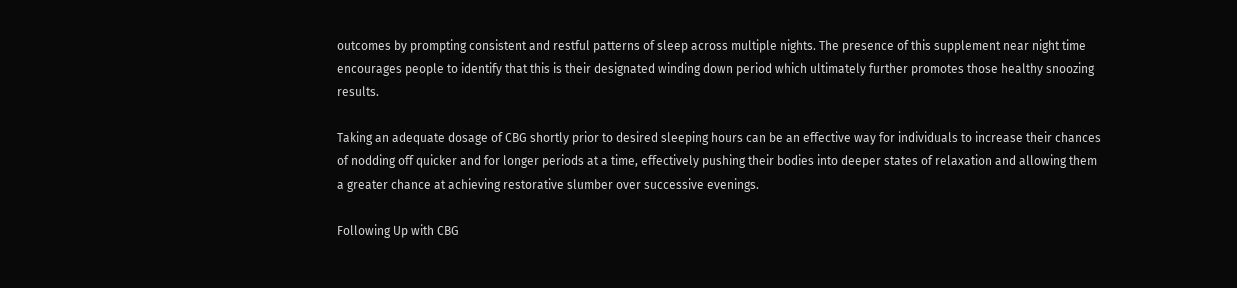outcomes by prompting consistent and restful patterns of sleep across multiple nights. The presence of this supplement near night time encourages people to identify that this is their designated winding down period which ultimately further promotes those healthy snoozing results.

Taking an adequate dosage of CBG shortly prior to desired sleeping hours can be an effective way for individuals to increase their chances of nodding off quicker and for longer periods at a time, effectively pushing their bodies into deeper states of relaxation and allowing them a greater chance at achieving restorative slumber over successive evenings.

Following Up with CBG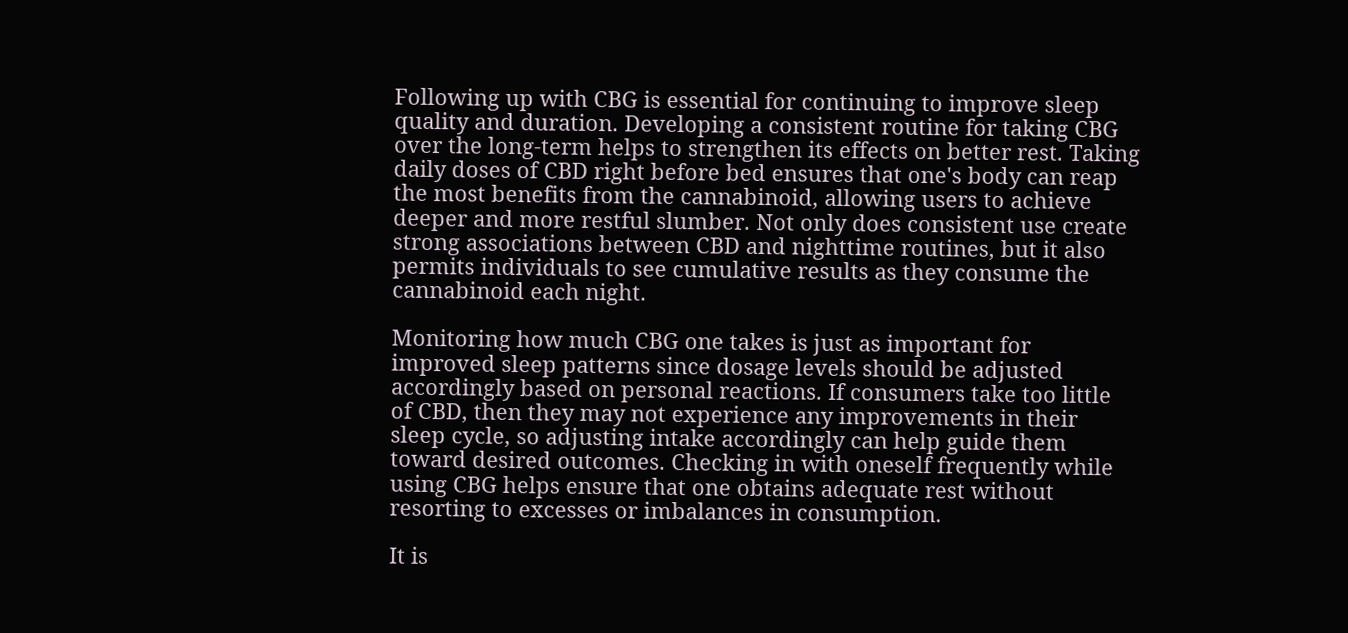Following up with CBG is essential for continuing to improve sleep quality and duration. Developing a consistent routine for taking CBG over the long-term helps to strengthen its effects on better rest. Taking daily doses of CBD right before bed ensures that one's body can reap the most benefits from the cannabinoid, allowing users to achieve deeper and more restful slumber. Not only does consistent use create strong associations between CBD and nighttime routines, but it also permits individuals to see cumulative results as they consume the cannabinoid each night.

Monitoring how much CBG one takes is just as important for improved sleep patterns since dosage levels should be adjusted accordingly based on personal reactions. If consumers take too little of CBD, then they may not experience any improvements in their sleep cycle, so adjusting intake accordingly can help guide them toward desired outcomes. Checking in with oneself frequently while using CBG helps ensure that one obtains adequate rest without resorting to excesses or imbalances in consumption.

It is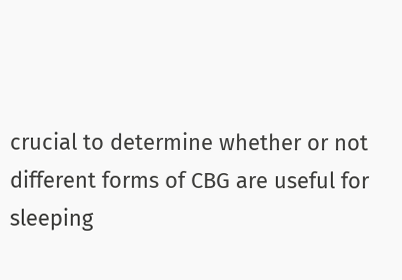crucial to determine whether or not different forms of CBG are useful for sleeping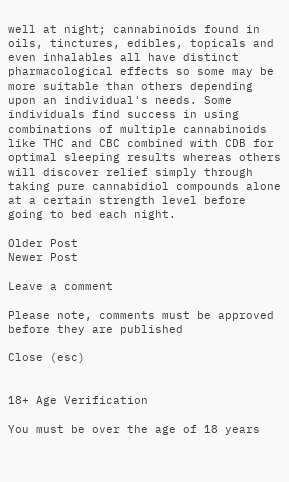well at night; cannabinoids found in oils, tinctures, edibles, topicals and even inhalables all have distinct pharmacological effects so some may be more suitable than others depending upon an individual's needs. Some individuals find success in using combinations of multiple cannabinoids like THC and CBC combined with CDB for optimal sleeping results whereas others will discover relief simply through taking pure cannabidiol compounds alone at a certain strength level before going to bed each night.

Older Post
Newer Post

Leave a comment

Please note, comments must be approved before they are published

Close (esc)


18+ Age Verification

You must be over the age of 18 years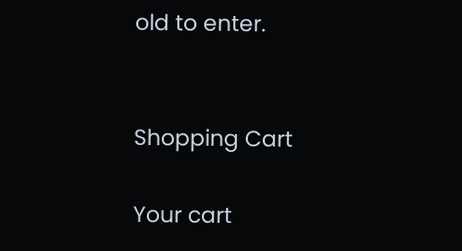old to enter.


Shopping Cart

Your cart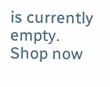is currently empty.
Shop now